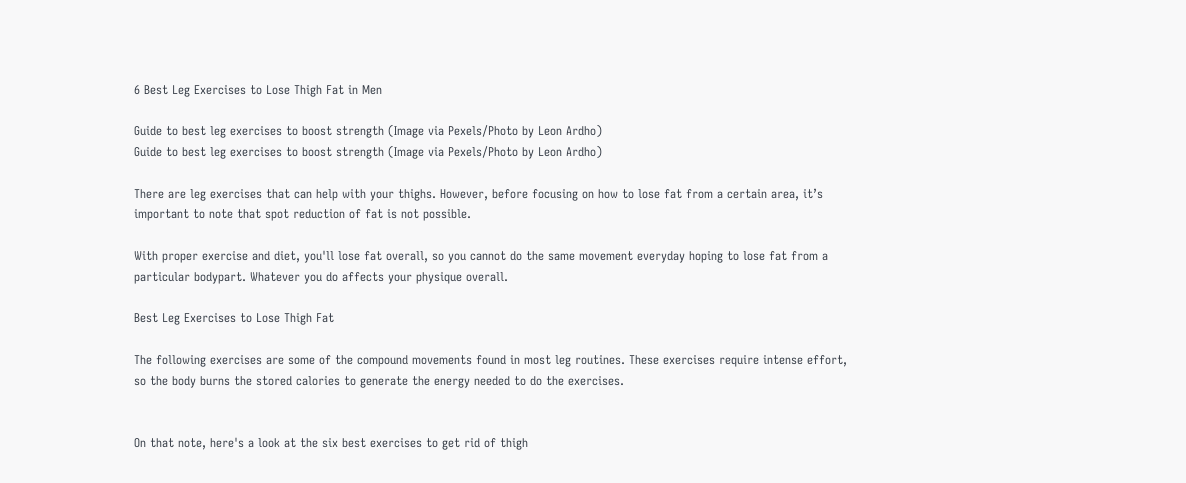6 Best Leg Exercises to Lose Thigh Fat in Men

Guide to best leg exercises to boost strength (Image via Pexels/Photo by Leon Ardho)
Guide to best leg exercises to boost strength (Image via Pexels/Photo by Leon Ardho)

There are leg exercises that can help with your thighs. However, before focusing on how to lose fat from a certain area, it’s important to note that spot reduction of fat is not possible.

With proper exercise and diet, you'll lose fat overall, so you cannot do the same movement everyday hoping to lose fat from a particular bodypart. Whatever you do affects your physique overall.

Best Leg Exercises to Lose Thigh Fat

The following exercises are some of the compound movements found in most leg routines. These exercises require intense effort, so the body burns the stored calories to generate the energy needed to do the exercises.


On that note, here's a look at the six best exercises to get rid of thigh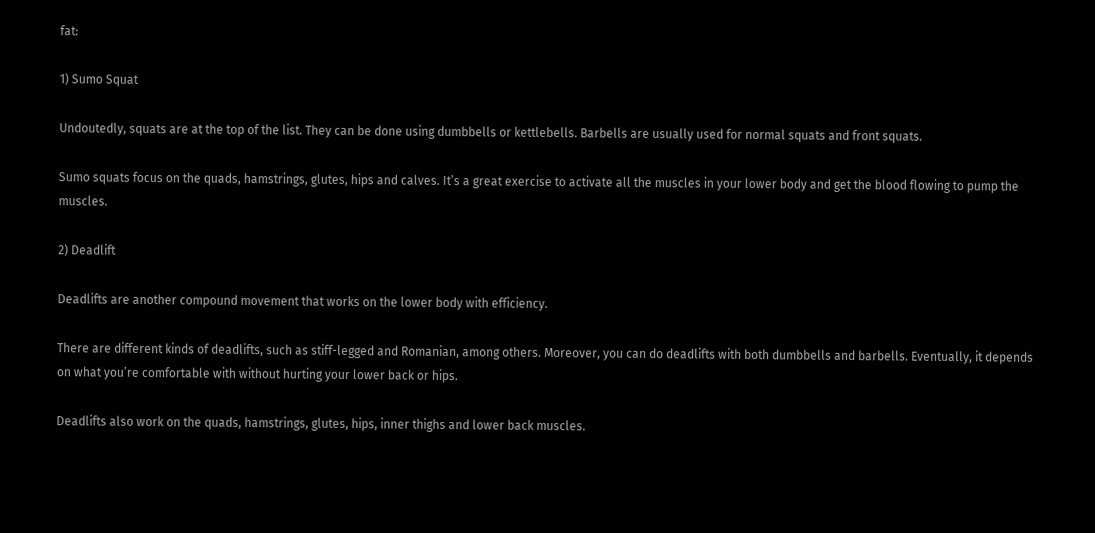fat:

1) Sumo Squat

Undoutedly, squats are at the top of the list. They can be done using dumbbells or kettlebells. Barbells are usually used for normal squats and front squats.

Sumo squats focus on the quads, hamstrings, glutes, hips and calves. It’s a great exercise to activate all the muscles in your lower body and get the blood flowing to pump the muscles.

2) Deadlift

Deadlifts are another compound movement that works on the lower body with efficiency.

There are different kinds of deadlifts, such as stiff-legged and Romanian, among others. Moreover, you can do deadlifts with both dumbbells and barbells. Eventually, it depends on what you’re comfortable with without hurting your lower back or hips.

Deadlifts also work on the quads, hamstrings, glutes, hips, inner thighs and lower back muscles.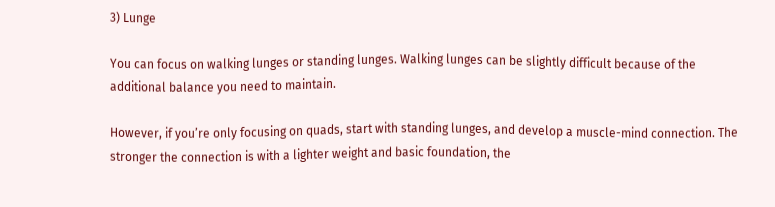3) Lunge

You can focus on walking lunges or standing lunges. Walking lunges can be slightly difficult because of the additional balance you need to maintain.

However, if you’re only focusing on quads, start with standing lunges, and develop a muscle-mind connection. The stronger the connection is with a lighter weight and basic foundation, the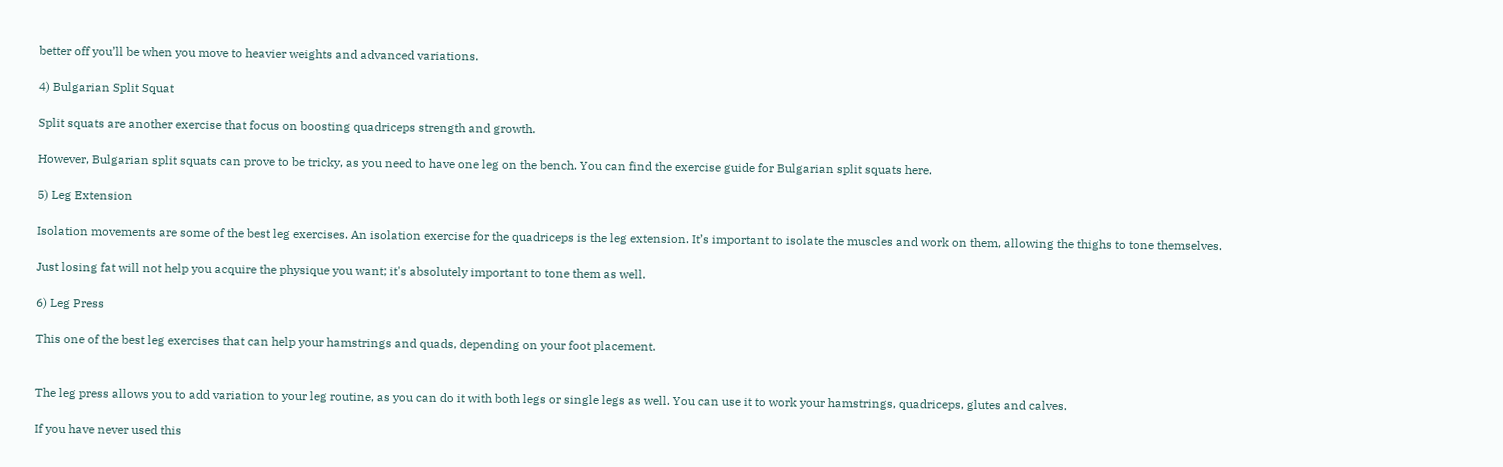better off you’ll be when you move to heavier weights and advanced variations.

4) Bulgarian Split Squat

Split squats are another exercise that focus on boosting quadriceps strength and growth.

However, Bulgarian split squats can prove to be tricky, as you need to have one leg on the bench. You can find the exercise guide for Bulgarian split squats here.

5) Leg Extension

Isolation movements are some of the best leg exercises. An isolation exercise for the quadriceps is the leg extension. It’s important to isolate the muscles and work on them, allowing the thighs to tone themselves.

Just losing fat will not help you acquire the physique you want; it's absolutely important to tone them as well.

6) Leg Press

This one of the best leg exercises that can help your hamstrings and quads, depending on your foot placement.


The leg press allows you to add variation to your leg routine, as you can do it with both legs or single legs as well. You can use it to work your hamstrings, quadriceps, glutes and calves.

If you have never used this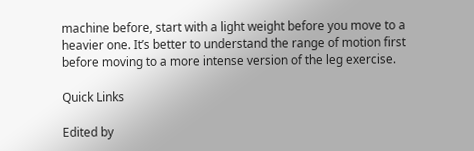machine before, start with a light weight before you move to a heavier one. It’s better to understand the range of motion first before moving to a more intense version of the leg exercise.

Quick Links

Edited by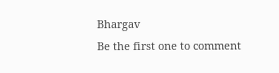Bhargav
Be the first one to comment